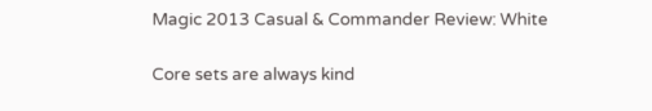Magic 2013 Casual & Commander Review: White

Core sets are always kind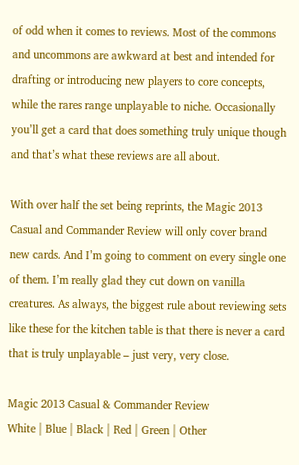of odd when it comes to reviews. Most of the commons and uncommons are awkward at best and intended for drafting or introducing new players to core concepts, while the rares range unplayable to niche. Occasionally you’ll get a card that does something truly unique though and that’s what these reviews are all about.

With over half the set being reprints, the Magic 2013 Casual and Commander Review will only cover brand new cards. And I’m going to comment on every single one of them. I’m really glad they cut down on vanilla creatures. As always, the biggest rule about reviewing sets like these for the kitchen table is that there is never a card that is truly unplayable – just very, very close.

Magic 2013 Casual & Commander Review
White | Blue | Black | Red | Green | Other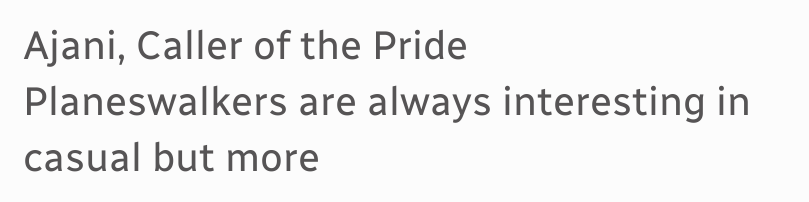Ajani, Caller of the Pride
Planeswalkers are always interesting in casual but more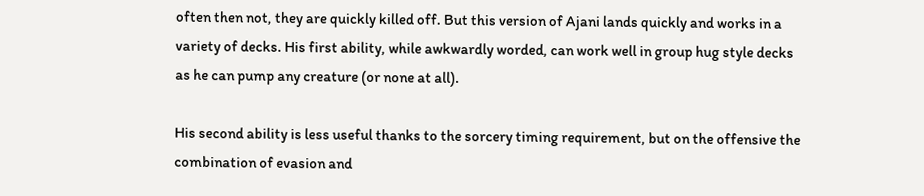often then not, they are quickly killed off. But this version of Ajani lands quickly and works in a variety of decks. His first ability, while awkwardly worded, can work well in group hug style decks as he can pump any creature (or none at all).

His second ability is less useful thanks to the sorcery timing requirement, but on the offensive the combination of evasion and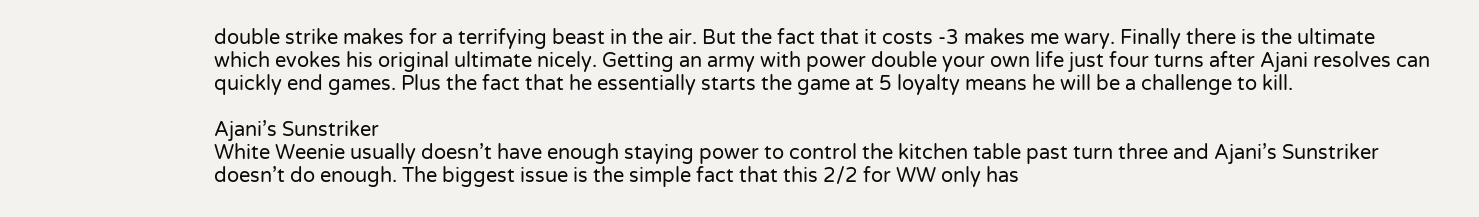double strike makes for a terrifying beast in the air. But the fact that it costs -3 makes me wary. Finally there is the ultimate which evokes his original ultimate nicely. Getting an army with power double your own life just four turns after Ajani resolves can quickly end games. Plus the fact that he essentially starts the game at 5 loyalty means he will be a challenge to kill.

Ajani’s Sunstriker
White Weenie usually doesn’t have enough staying power to control the kitchen table past turn three and Ajani’s Sunstriker doesn’t do enough. The biggest issue is the simple fact that this 2/2 for WW only has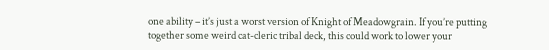one ability – it’s just a worst version of Knight of Meadowgrain. If you’re putting together some weird cat-cleric tribal deck, this could work to lower your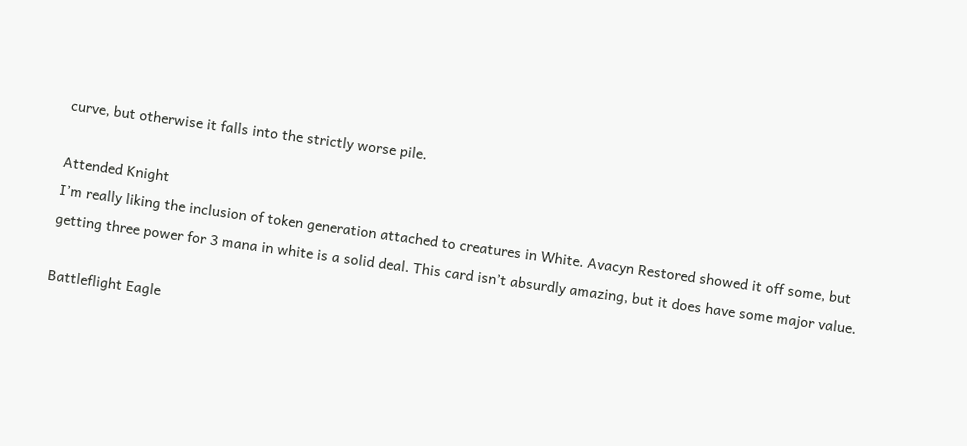curve, but otherwise it falls into the strictly worse pile.

Attended Knight
I’m really liking the inclusion of token generation attached to creatures in White. Avacyn Restored showed it off some, but getting three power for 3 mana in white is a solid deal. This card isn’t absurdly amazing, but it does have some major value.

Battleflight Eagle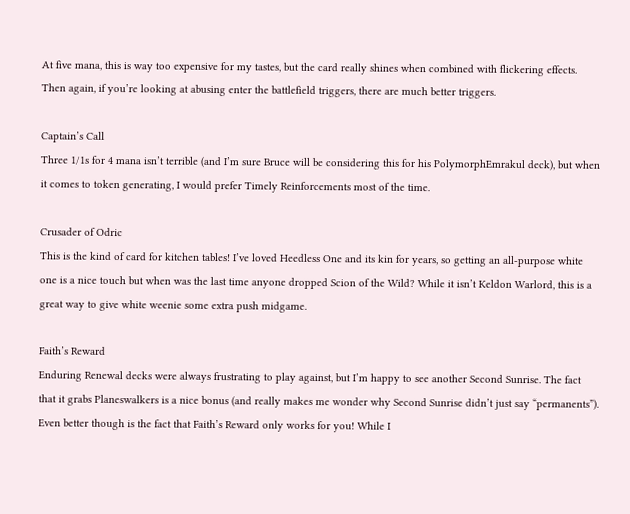At five mana, this is way too expensive for my tastes, but the card really shines when combined with flickering effects. Then again, if you’re looking at abusing enter the battlefield triggers, there are much better triggers.

Captain’s Call
Three 1/1s for 4 mana isn’t terrible (and I’m sure Bruce will be considering this for his PolymorphEmrakul deck), but when it comes to token generating, I would prefer Timely Reinforcements most of the time.

Crusader of Odric
This is the kind of card for kitchen tables! I’ve loved Heedless One and its kin for years, so getting an all-purpose white one is a nice touch but when was the last time anyone dropped Scion of the Wild? While it isn’t Keldon Warlord, this is a great way to give white weenie some extra push midgame.

Faith’s Reward
Enduring Renewal decks were always frustrating to play against, but I’m happy to see another Second Sunrise. The fact that it grabs Planeswalkers is a nice bonus (and really makes me wonder why Second Sunrise didn’t just say “permanents”). Even better though is the fact that Faith’s Reward only works for you! While I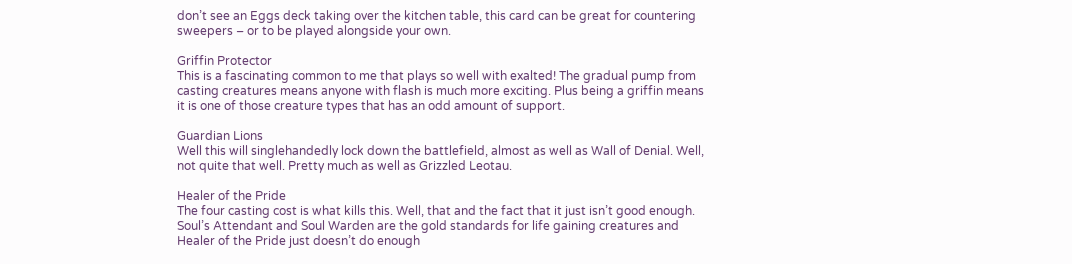don’t see an Eggs deck taking over the kitchen table, this card can be great for countering sweepers – or to be played alongside your own.

Griffin Protector
This is a fascinating common to me that plays so well with exalted! The gradual pump from casting creatures means anyone with flash is much more exciting. Plus being a griffin means it is one of those creature types that has an odd amount of support.

Guardian Lions
Well this will singlehandedly lock down the battlefield, almost as well as Wall of Denial. Well, not quite that well. Pretty much as well as Grizzled Leotau.

Healer of the Pride
The four casting cost is what kills this. Well, that and the fact that it just isn’t good enough. Soul’s Attendant and Soul Warden are the gold standards for life gaining creatures and Healer of the Pride just doesn’t do enough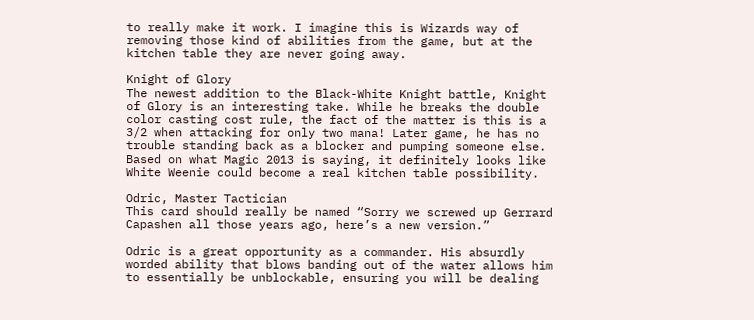to really make it work. I imagine this is Wizards way of removing those kind of abilities from the game, but at the kitchen table they are never going away.

Knight of Glory
The newest addition to the Black-White Knight battle, Knight of Glory is an interesting take. While he breaks the double color casting cost rule, the fact of the matter is this is a 3/2 when attacking for only two mana! Later game, he has no trouble standing back as a blocker and pumping someone else. Based on what Magic 2013 is saying, it definitely looks like White Weenie could become a real kitchen table possibility.

Odric, Master Tactician
This card should really be named “Sorry we screwed up Gerrard Capashen all those years ago, here’s a new version.”

Odric is a great opportunity as a commander. His absurdly worded ability that blows banding out of the water allows him to essentially be unblockable, ensuring you will be dealing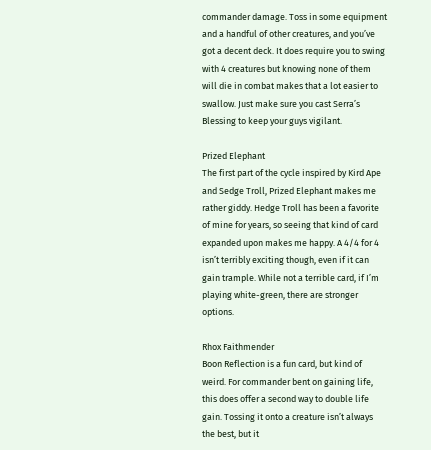commander damage. Toss in some equipment and a handful of other creatures, and you’ve got a decent deck. It does require you to swing with 4 creatures but knowing none of them will die in combat makes that a lot easier to swallow. Just make sure you cast Serra’s Blessing to keep your guys vigilant.

Prized Elephant
The first part of the cycle inspired by Kird Ape and Sedge Troll, Prized Elephant makes me rather giddy. Hedge Troll has been a favorite of mine for years, so seeing that kind of card expanded upon makes me happy. A 4/4 for 4 isn’t terribly exciting though, even if it can gain trample. While not a terrible card, if I’m playing white-green, there are stronger options.

Rhox Faithmender
Boon Reflection is a fun card, but kind of weird. For commander bent on gaining life, this does offer a second way to double life gain. Tossing it onto a creature isn’t always the best, but it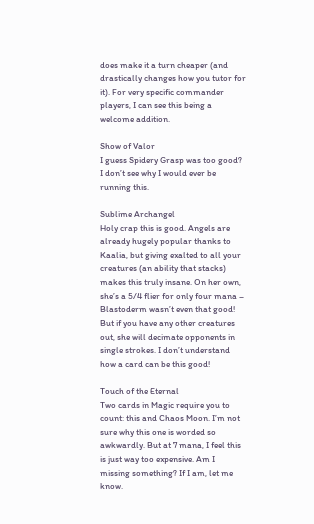does make it a turn cheaper (and drastically changes how you tutor for it). For very specific commander players, I can see this being a welcome addition.

Show of Valor
I guess Spidery Grasp was too good? I don’t see why I would ever be running this.

Sublime Archangel
Holy crap this is good. Angels are already hugely popular thanks to Kaalia, but giving exalted to all your creatures (an ability that stacks) makes this truly insane. On her own, she’s a 5/4 flier for only four mana – Blastoderm wasn’t even that good! But if you have any other creatures out, she will decimate opponents in single strokes. I don’t understand how a card can be this good!

Touch of the Eternal
Two cards in Magic require you to count: this and Chaos Moon. I’m not sure why this one is worded so awkwardly. But at 7 mana, I feel this is just way too expensive. Am I missing something? If I am, let me know.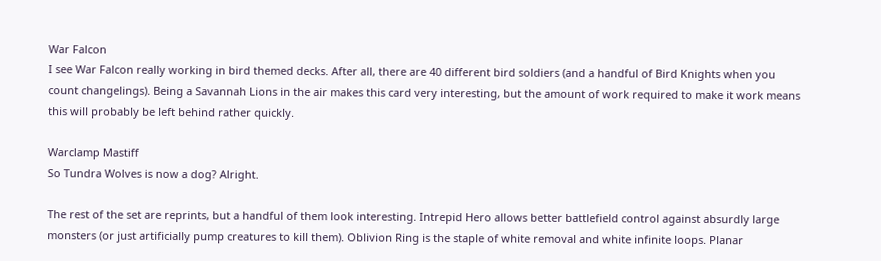War Falcon
I see War Falcon really working in bird themed decks. After all, there are 40 different bird soldiers (and a handful of Bird Knights when you count changelings). Being a Savannah Lions in the air makes this card very interesting, but the amount of work required to make it work means this will probably be left behind rather quickly.

Warclamp Mastiff
So Tundra Wolves is now a dog? Alright.

The rest of the set are reprints, but a handful of them look interesting. Intrepid Hero allows better battlefield control against absurdly large monsters (or just artificially pump creatures to kill them). Oblivion Ring is the staple of white removal and white infinite loops. Planar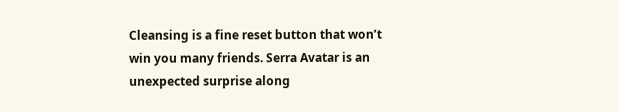Cleansing is a fine reset button that won’t win you many friends. Serra Avatar is an unexpected surprise along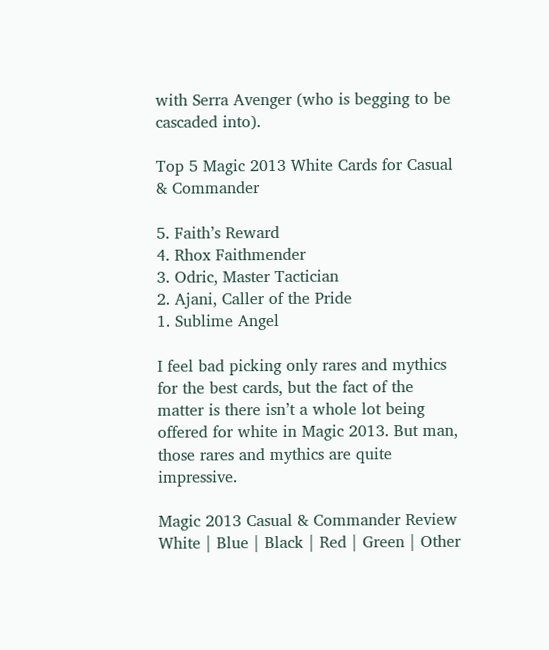with Serra Avenger (who is begging to be cascaded into).

Top 5 Magic 2013 White Cards for Casual & Commander

5. Faith’s Reward
4. Rhox Faithmender
3. Odric, Master Tactician
2. Ajani, Caller of the Pride
1. Sublime Angel

I feel bad picking only rares and mythics for the best cards, but the fact of the matter is there isn’t a whole lot being offered for white in Magic 2013. But man, those rares and mythics are quite impressive.

Magic 2013 Casual & Commander Review
White | Blue | Black | Red | Green | Other